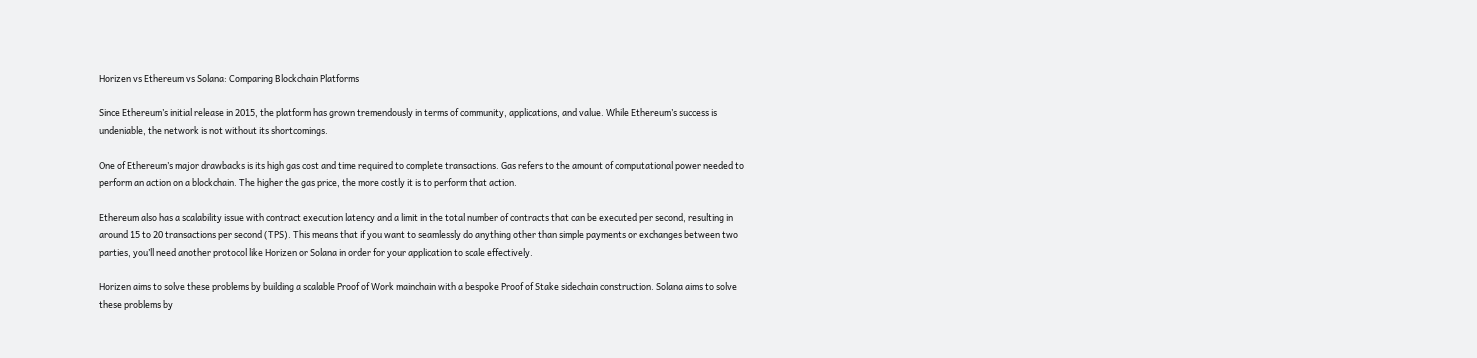Horizen vs Ethereum vs Solana: Comparing Blockchain Platforms

Since Ethereum’s initial release in 2015, the platform has grown tremendously in terms of community, applications, and value. While Ethereum’s success is undeniable, the network is not without its shortcomings.

One of Ethereum’s major drawbacks is its high gas cost and time required to complete transactions. Gas refers to the amount of computational power needed to perform an action on a blockchain. The higher the gas price, the more costly it is to perform that action.

Ethereum also has a scalability issue with contract execution latency and a limit in the total number of contracts that can be executed per second, resulting in around 15 to 20 transactions per second (TPS). This means that if you want to seamlessly do anything other than simple payments or exchanges between two parties, you’ll need another protocol like Horizen or Solana in order for your application to scale effectively.

Horizen aims to solve these problems by building a scalable Proof of Work mainchain with a bespoke Proof of Stake sidechain construction. Solana aims to solve these problems by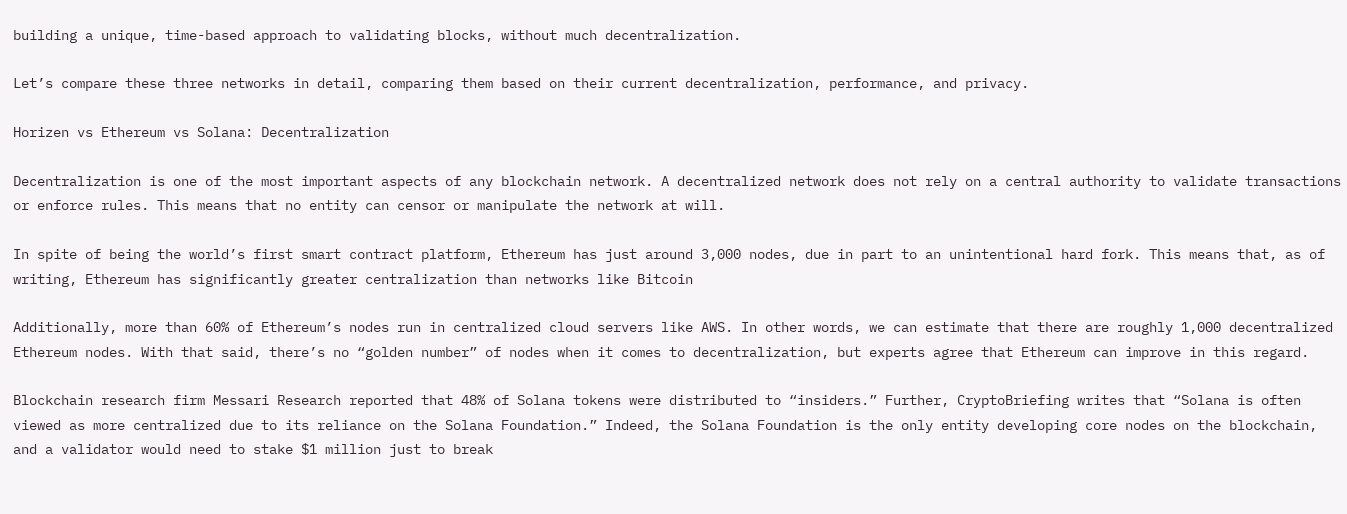building a unique, time-based approach to validating blocks, without much decentralization.

Let’s compare these three networks in detail, comparing them based on their current decentralization, performance, and privacy.

Horizen vs Ethereum vs Solana: Decentralization

Decentralization is one of the most important aspects of any blockchain network. A decentralized network does not rely on a central authority to validate transactions or enforce rules. This means that no entity can censor or manipulate the network at will.

In spite of being the world’s first smart contract platform, Ethereum has just around 3,000 nodes, due in part to an unintentional hard fork. This means that, as of writing, Ethereum has significantly greater centralization than networks like Bitcoin

Additionally, more than 60% of Ethereum’s nodes run in centralized cloud servers like AWS. In other words, we can estimate that there are roughly 1,000 decentralized Ethereum nodes. With that said, there’s no “golden number” of nodes when it comes to decentralization, but experts agree that Ethereum can improve in this regard.

Blockchain research firm Messari Research reported that 48% of Solana tokens were distributed to “insiders.” Further, CryptoBriefing writes that “Solana is often viewed as more centralized due to its reliance on the Solana Foundation.” Indeed, the Solana Foundation is the only entity developing core nodes on the blockchain, and a validator would need to stake $1 million just to break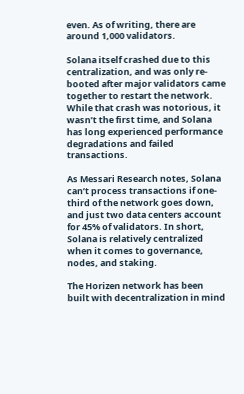even. As of writing, there are around 1,000 validators.

Solana itself crashed due to this centralization, and was only re-booted after major validators came together to restart the network. While that crash was notorious, it wasn’t the first time, and Solana has long experienced performance degradations and failed transactions.

As Messari Research notes, Solana can’t process transactions if one-third of the network goes down, and just two data centers account for 45% of validators. In short, Solana is relatively centralized when it comes to governance, nodes, and staking.

The Horizen network has been built with decentralization in mind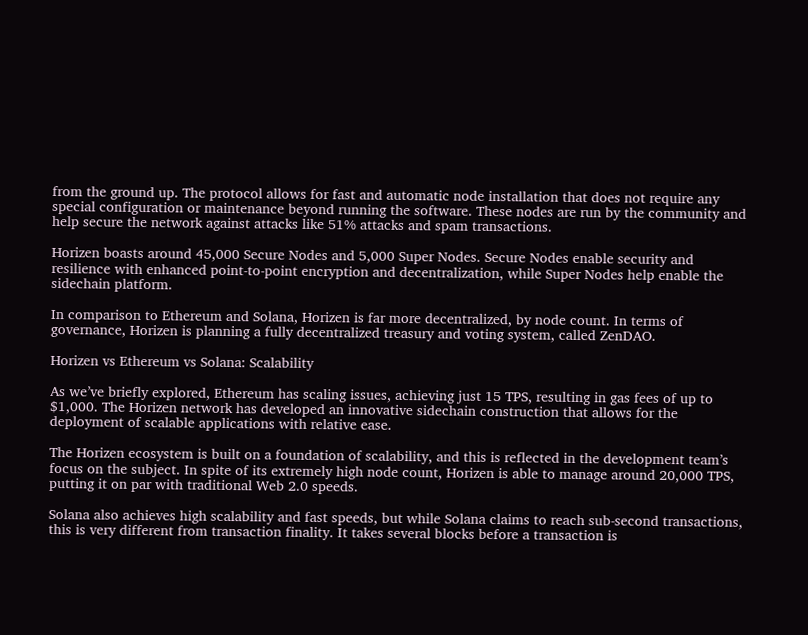from the ground up. The protocol allows for fast and automatic node installation that does not require any special configuration or maintenance beyond running the software. These nodes are run by the community and help secure the network against attacks like 51% attacks and spam transactions.

Horizen boasts around 45,000 Secure Nodes and 5,000 Super Nodes. Secure Nodes enable security and resilience with enhanced point-to-point encryption and decentralization, while Super Nodes help enable the sidechain platform.

In comparison to Ethereum and Solana, Horizen is far more decentralized, by node count. In terms of governance, Horizen is planning a fully decentralized treasury and voting system, called ZenDAO.

Horizen vs Ethereum vs Solana: Scalability

As we’ve briefly explored, Ethereum has scaling issues, achieving just 15 TPS, resulting in gas fees of up to $1,000. The Horizen network has developed an innovative sidechain construction that allows for the deployment of scalable applications with relative ease.

The Horizen ecosystem is built on a foundation of scalability, and this is reflected in the development team’s focus on the subject. In spite of its extremely high node count, Horizen is able to manage around 20,000 TPS, putting it on par with traditional Web 2.0 speeds.

Solana also achieves high scalability and fast speeds, but while Solana claims to reach sub-second transactions, this is very different from transaction finality. It takes several blocks before a transaction is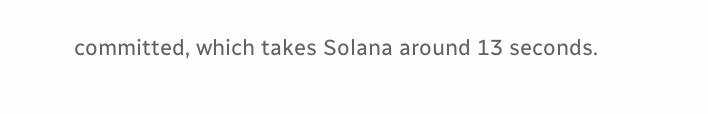committed, which takes Solana around 13 seconds.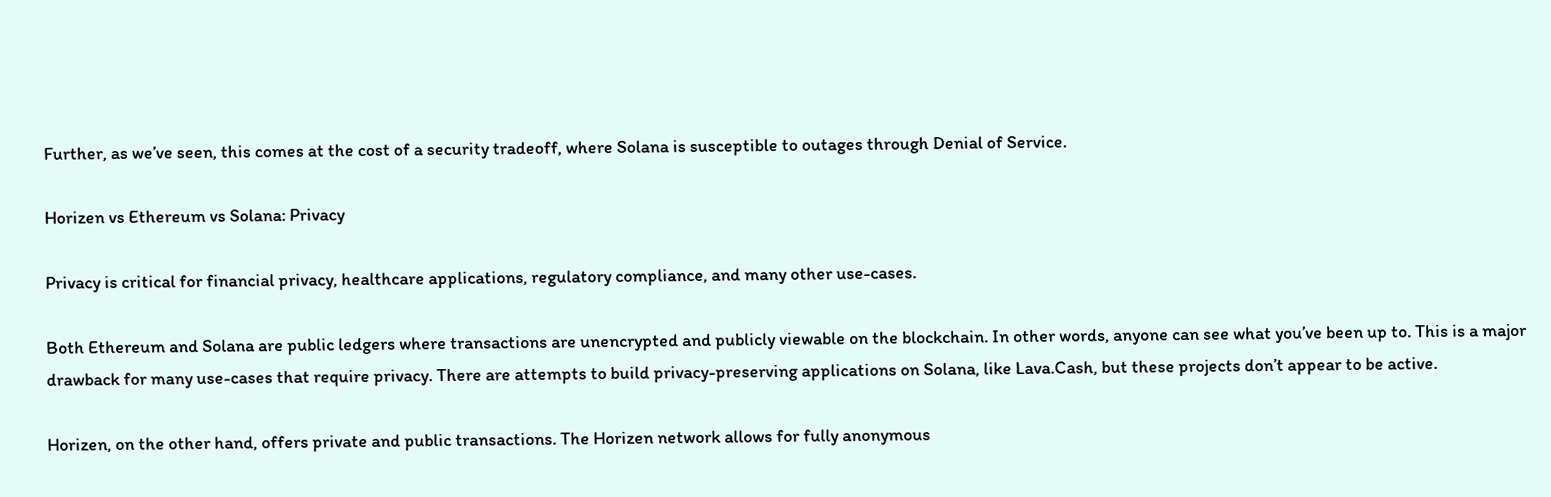Further, as we’ve seen, this comes at the cost of a security tradeoff, where Solana is susceptible to outages through Denial of Service.

Horizen vs Ethereum vs Solana: Privacy

Privacy is critical for financial privacy, healthcare applications, regulatory compliance, and many other use-cases.

Both Ethereum and Solana are public ledgers where transactions are unencrypted and publicly viewable on the blockchain. In other words, anyone can see what you’ve been up to. This is a major drawback for many use-cases that require privacy. There are attempts to build privacy-preserving applications on Solana, like Lava.Cash, but these projects don’t appear to be active.

Horizen, on the other hand, offers private and public transactions. The Horizen network allows for fully anonymous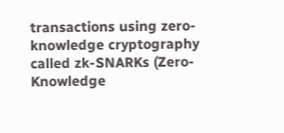transactions using zero-knowledge cryptography called zk-SNARKs (Zero-Knowledge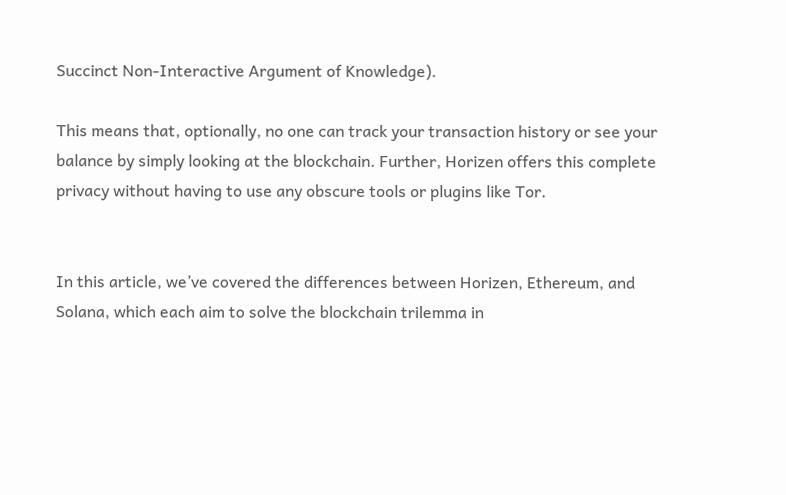Succinct Non-Interactive Argument of Knowledge).

This means that, optionally, no one can track your transaction history or see your balance by simply looking at the blockchain. Further, Horizen offers this complete privacy without having to use any obscure tools or plugins like Tor.


In this article, we’ve covered the differences between Horizen, Ethereum, and Solana, which each aim to solve the blockchain trilemma in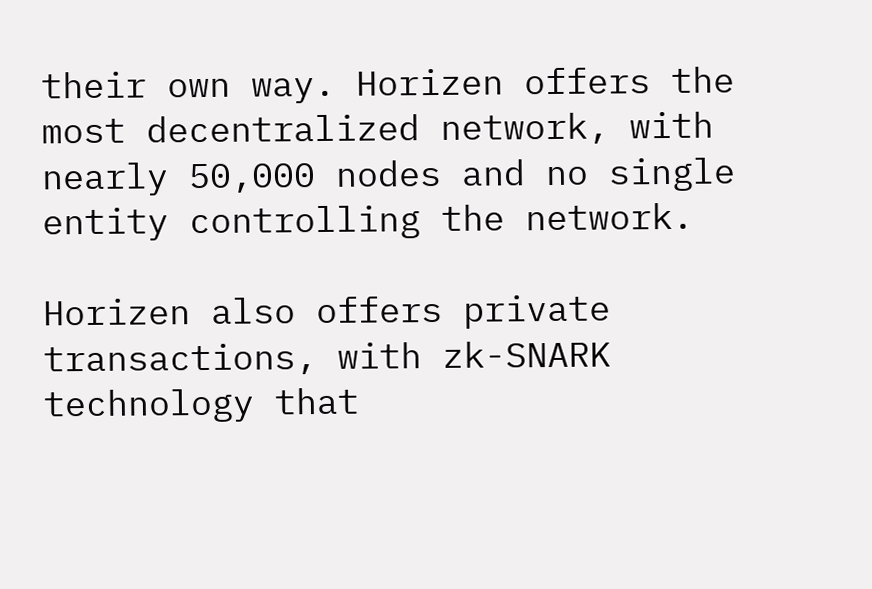their own way. Horizen offers the most decentralized network, with nearly 50,000 nodes and no single entity controlling the network.

Horizen also offers private transactions, with zk-SNARK technology that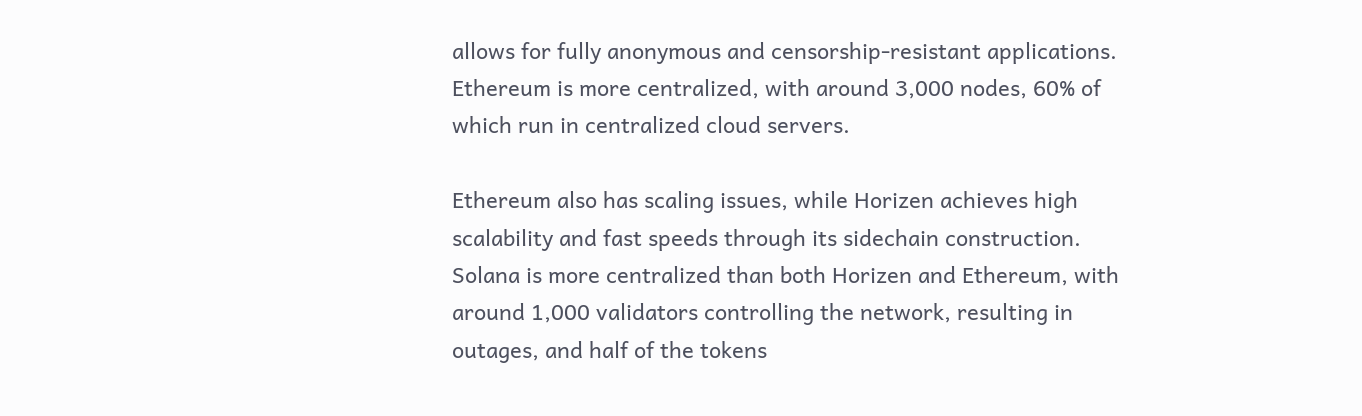allows for fully anonymous and censorship-resistant applications. Ethereum is more centralized, with around 3,000 nodes, 60% of which run in centralized cloud servers.

Ethereum also has scaling issues, while Horizen achieves high scalability and fast speeds through its sidechain construction. Solana is more centralized than both Horizen and Ethereum, with around 1,000 validators controlling the network, resulting in outages, and half of the tokens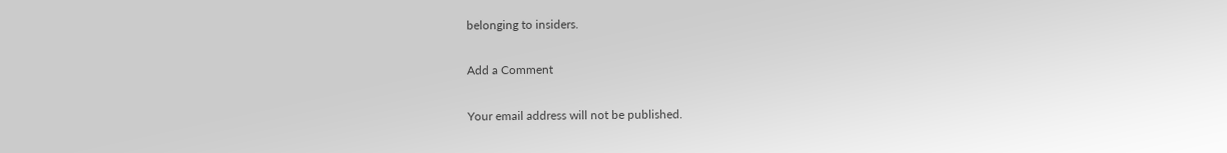belonging to insiders.

Add a Comment

Your email address will not be published.